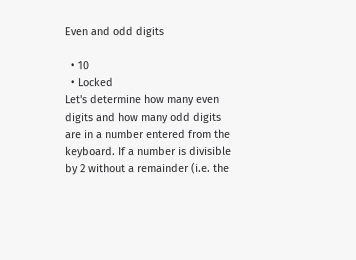Even and odd digits

  • 10
  • Locked
Let's determine how many even digits and how many odd digits are in a number entered from the keyboard. If a number is divisible by 2 without a remainder (i.e. the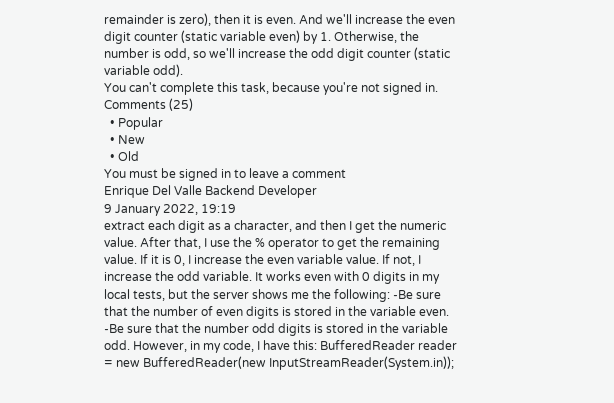remainder is zero), then it is even. And we'll increase the even digit counter (static variable even) by 1. Otherwise, the number is odd, so we'll increase the odd digit counter (static variable odd).
You can't complete this task, because you're not signed in.
Comments (25)
  • Popular
  • New
  • Old
You must be signed in to leave a comment
Enrique Del Valle Backend Developer
9 January 2022, 19:19
extract each digit as a character, and then I get the numeric value. After that, I use the % operator to get the remaining value. If it is 0, I increase the even variable value. If not, I increase the odd variable. It works even with 0 digits in my local tests, but the server shows me the following: -Be sure that the number of even digits is stored in the variable even. -Be sure that the number odd digits is stored in the variable odd. However, in my code, I have this: BufferedReader reader = new BufferedReader(new InputStreamReader(System.in));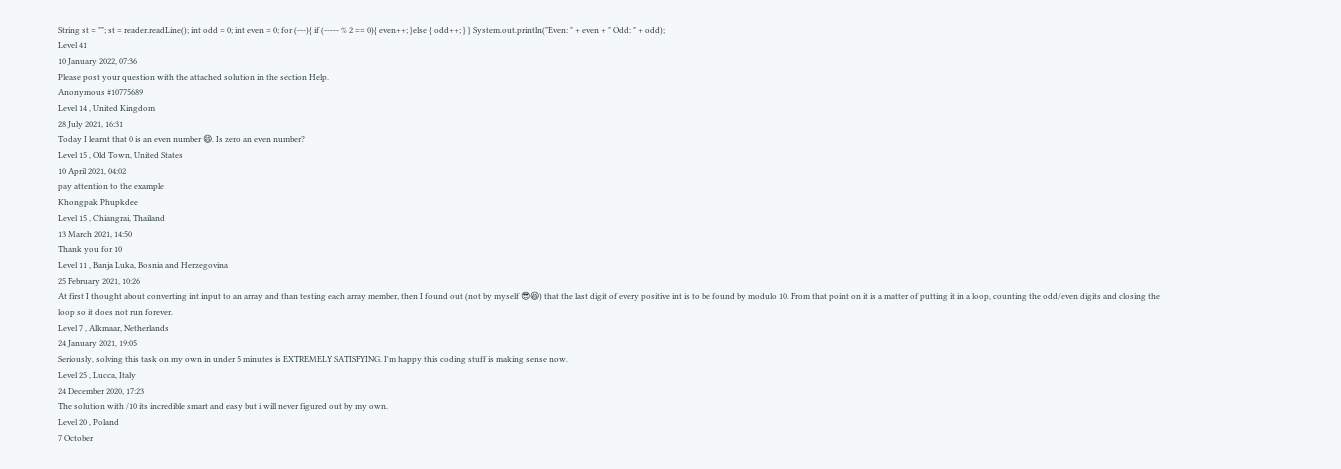String st = ""; st = reader.readLine(); int odd = 0; int even = 0; for (---){ if (----- % 2 == 0){ even++; }else { odd++; } } System.out.println("Even: " + even + " Odd: " + odd);
Level 41
10 January 2022, 07:36
Please post your question with the attached solution in the section Help.
Anonymous #10775689
Level 14 , United Kingdom
28 July 2021, 16:31
Today I learnt that 0 is an even number 😄. Is zero an even number?
Level 15 , Old Town, United States
10 April 2021, 04:02
pay attention to the example
Khongpak Phupkdee
Level 15 , Chiangrai, Thailand
13 March 2021, 14:50
Thank you for 10
Level 11 , Banja Luka, Bosnia and Herzegovina
25 February 2021, 10:26
At first I thought about converting int input to an array and than testing each array member, then I found out (not by myself 😎😆) that the last digit of every positive int is to be found by modulo 10. From that point on it is a matter of putting it in a loop, counting the odd/even digits and closing the loop so it does not run forever.
Level 7 , Alkmaar, Netherlands
24 January 2021, 19:05
Seriously, solving this task on my own in under 5 minutes is EXTREMELY SATISFYING. I'm happy this coding stuff is making sense now.
Level 25 , Lucca, Italy
24 December 2020, 17:23
The solution with /10 its incredible smart and easy but i will never figured out by my own.
Level 20 , Poland
7 October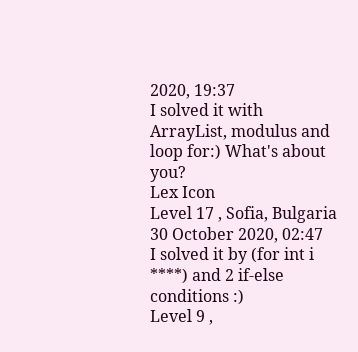2020, 19:37
I solved it with ArrayList, modulus and loop for:) What's about you?
Lex Icon
Level 17 , Sofia, Bulgaria
30 October 2020, 02:47
I solved it by (for int i ****) and 2 if-else conditions :)
Level 9 ,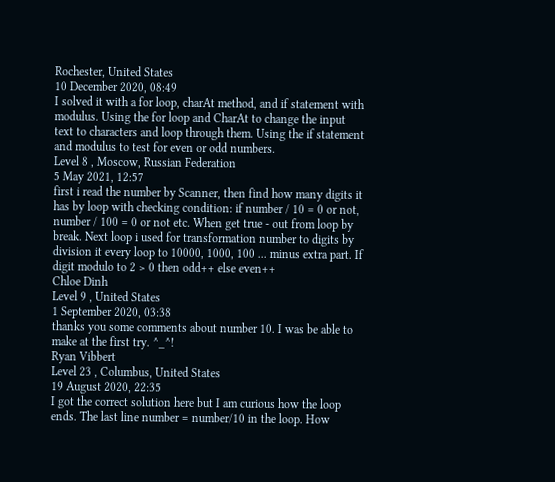Rochester, United States
10 December 2020, 08:49
I solved it with a for loop, charAt method, and if statement with modulus. Using the for loop and CharAt to change the input text to characters and loop through them. Using the if statement and modulus to test for even or odd numbers.
Level 8 , Moscow, Russian Federation
5 May 2021, 12:57
first i read the number by Scanner, then find how many digits it has by loop with checking condition: if number / 10 = 0 or not, number / 100 = 0 or not etc. When get true - out from loop by break. Next loop i used for transformation number to digits by division it every loop to 10000, 1000, 100 ... minus extra part. If digit modulo to 2 > 0 then odd++ else even++
Chloe Dinh
Level 9 , United States
1 September 2020, 03:38
thanks you some comments about number 10. I was be able to make at the first try. ^_^!
Ryan Vibbert
Level 23 , Columbus, United States
19 August 2020, 22:35
I got the correct solution here but I am curious how the loop ends. The last line number = number/10 in the loop. How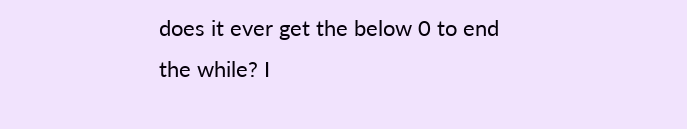does it ever get the below 0 to end the while? I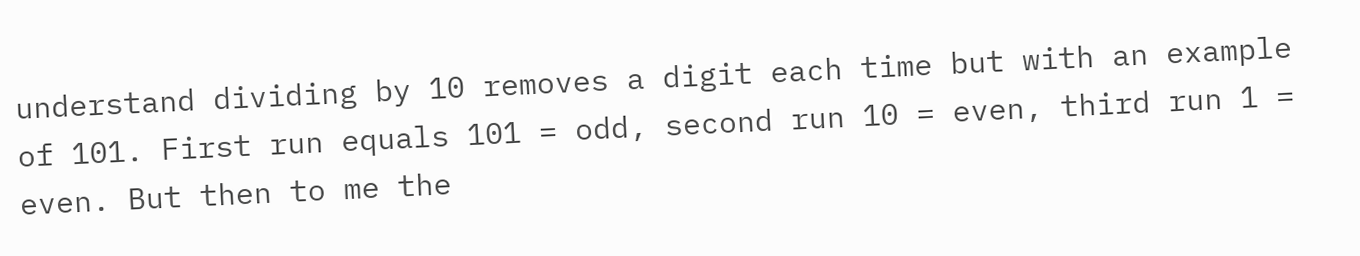understand dividing by 10 removes a digit each time but with an example of 101. First run equals 101 = odd, second run 10 = even, third run 1 = even. But then to me the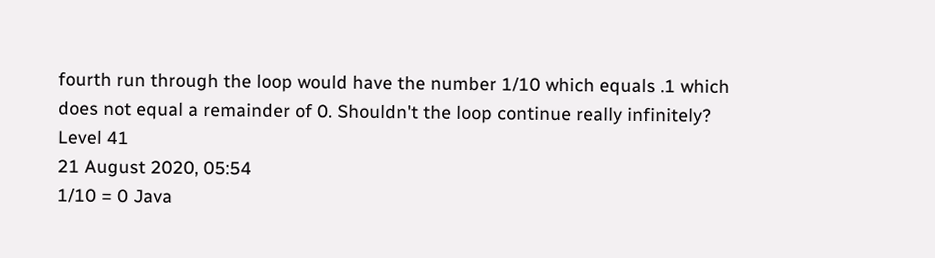fourth run through the loop would have the number 1/10 which equals .1 which does not equal a remainder of 0. Shouldn't the loop continue really infinitely?
Level 41
21 August 2020, 05:54
1/10 = 0 Java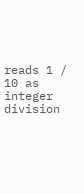reads 1 / 10 as integer division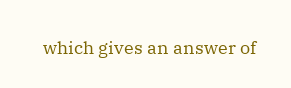which gives an answer of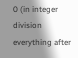0 (in integer division everything after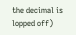the decimal is lopped off)